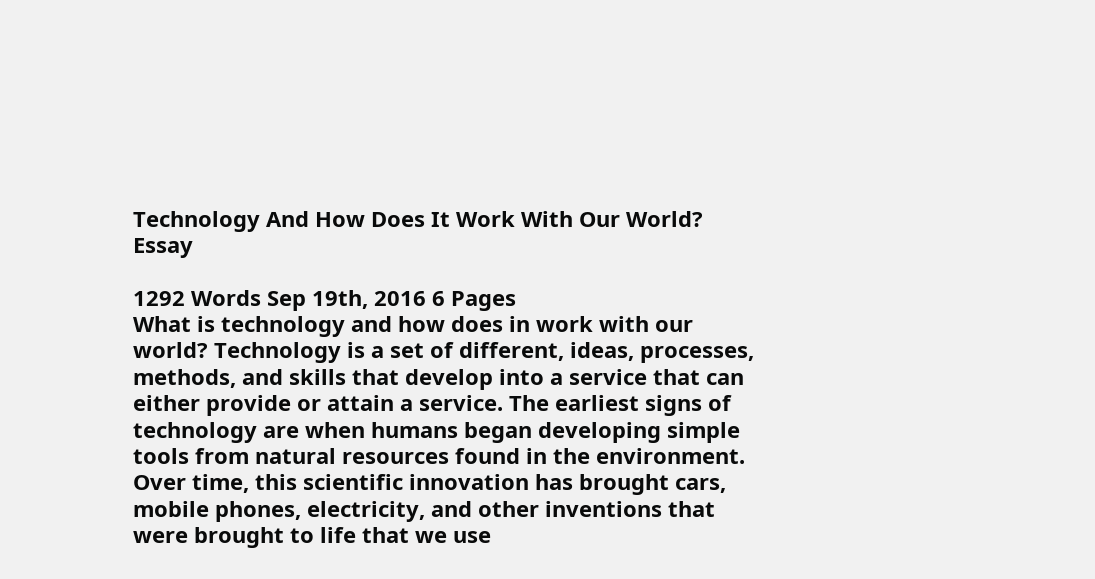Technology And How Does It Work With Our World? Essay

1292 Words Sep 19th, 2016 6 Pages
What is technology and how does in work with our world? Technology is a set of different, ideas, processes, methods, and skills that develop into a service that can either provide or attain a service. The earliest signs of technology are when humans began developing simple tools from natural resources found in the environment. Over time, this scientific innovation has brought cars, mobile phones, electricity, and other inventions that were brought to life that we use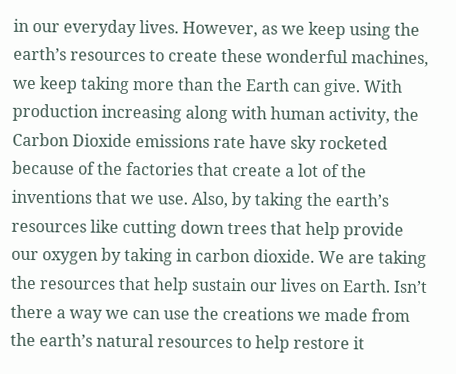in our everyday lives. However, as we keep using the earth’s resources to create these wonderful machines, we keep taking more than the Earth can give. With production increasing along with human activity, the Carbon Dioxide emissions rate have sky rocketed because of the factories that create a lot of the inventions that we use. Also, by taking the earth’s resources like cutting down trees that help provide our oxygen by taking in carbon dioxide. We are taking the resources that help sustain our lives on Earth. Isn’t there a way we can use the creations we made from the earth’s natural resources to help restore it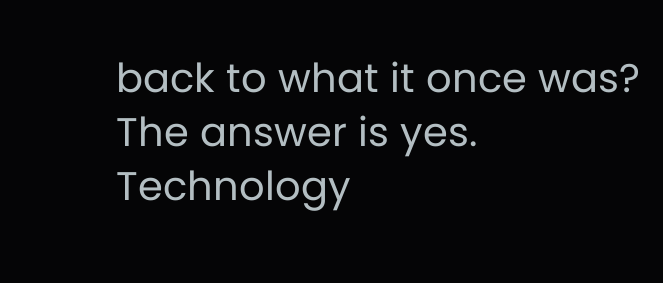back to what it once was? The answer is yes. Technology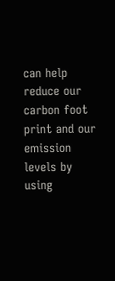can help reduce our carbon foot print and our emission levels by using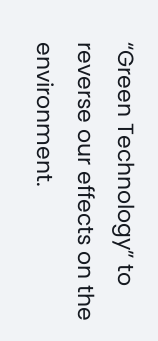“Green Technology” to reverse our effects on the environment.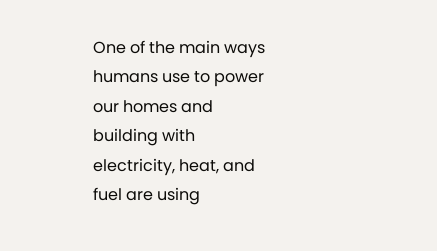One of the main ways humans use to power our homes and building with electricity, heat, and fuel are using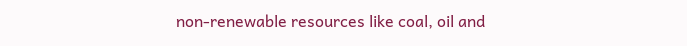non-renewable resources like coal, oil and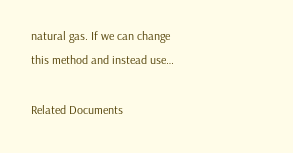natural gas. If we can change this method and instead use…

Related Documents